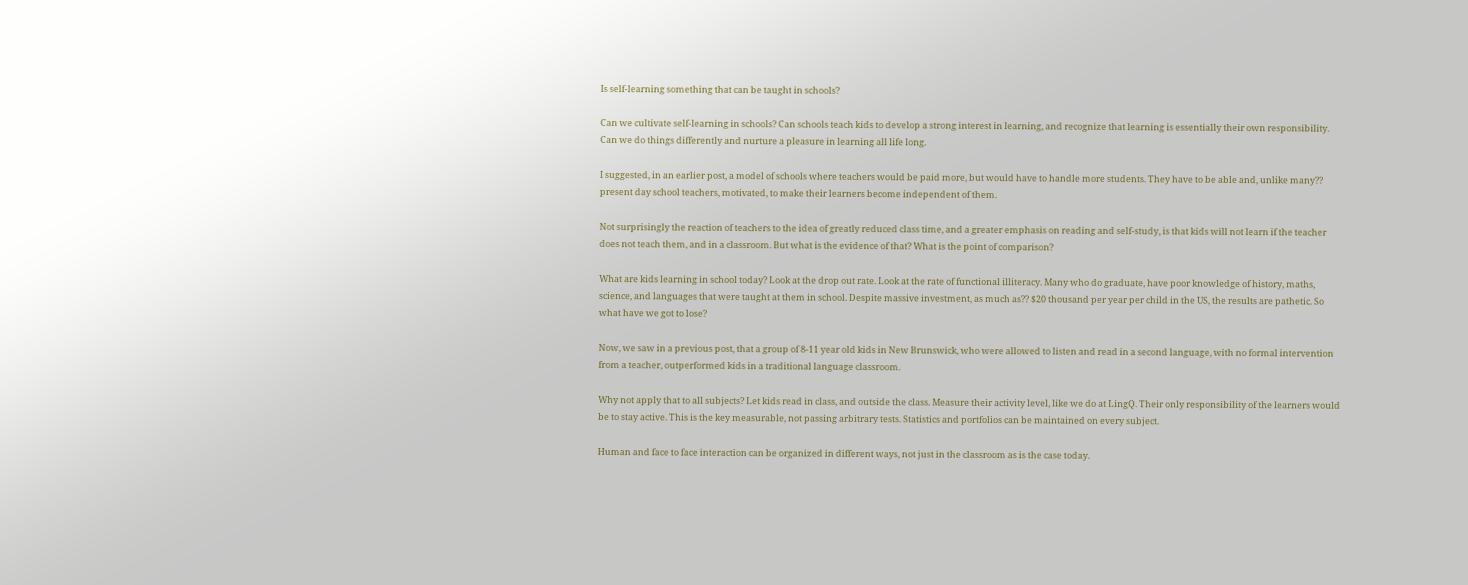Is self-learning something that can be taught in schools?

Can we cultivate self-learning in schools? Can schools teach kids to develop a strong interest in learning, and recognize that learning is essentially their own responsibility. Can we do things differently and nurture a pleasure in learning all life long.

I suggested, in an earlier post, a model of schools where teachers would be paid more, but would have to handle more students. They have to be able and, unlike many?? present day school teachers, motivated, to make their learners become independent of them.

Not surprisingly the reaction of teachers to the idea of greatly reduced class time, and a greater emphasis on reading and self-study, is that kids will not learn if the teacher does not teach them, and in a classroom. But what is the evidence of that? What is the point of comparison?

What are kids learning in school today? Look at the drop out rate. Look at the rate of functional illiteracy. Many who do graduate, have poor knowledge of history, maths, science, and languages that were taught at them in school. Despite massive investment, as much as?? $20 thousand per year per child in the US, the results are pathetic. So what have we got to lose?

Now, we saw in a previous post, that a group of 8-11 year old kids in New Brunswick, who were allowed to listen and read in a second language, with no formal intervention from a teacher, outperformed kids in a traditional language classroom.

Why not apply that to all subjects? Let kids read in class, and outside the class. Measure their activity level, like we do at LingQ. Their only responsibility of the learners would be to stay active. This is the key measurable, not passing arbitrary tests. Statistics and portfolios can be maintained on every subject.

Human and face to face interaction can be organized in different ways, not just in the classroom as is the case today.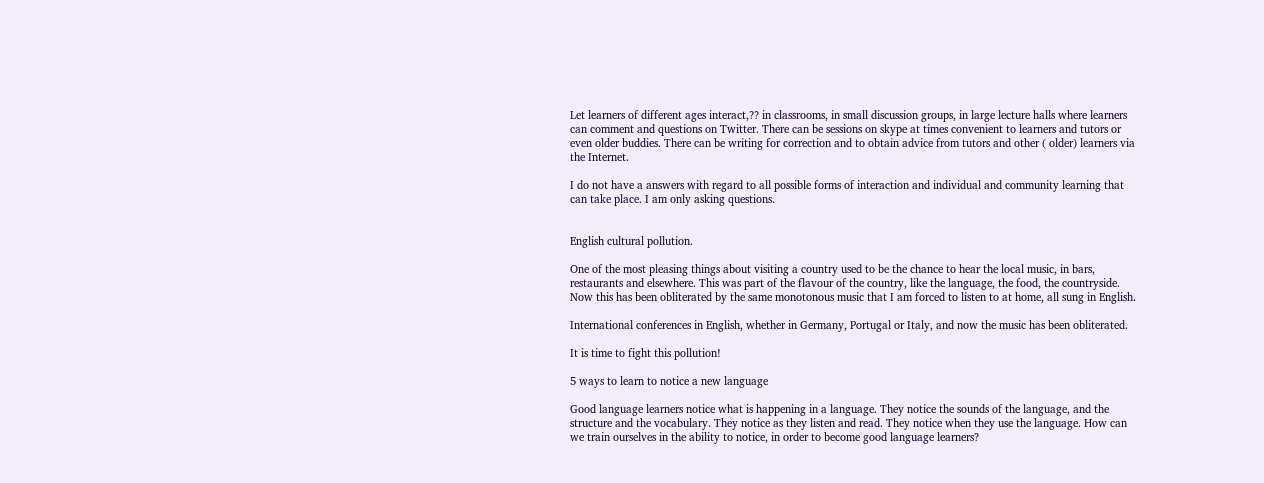Let learners of different ages interact,?? in classrooms, in small discussion groups, in large lecture halls where learners can comment and questions on Twitter. There can be sessions on skype at times convenient to learners and tutors or even older buddies. There can be writing for correction and to obtain advice from tutors and other ( older) learners via the Internet.

I do not have a answers with regard to all possible forms of interaction and individual and community learning that can take place. I am only asking questions.


English cultural pollution.

One of the most pleasing things about visiting a country used to be the chance to hear the local music, in bars, restaurants and elsewhere. This was part of the flavour of the country, like the language, the food, the countryside. Now this has been obliterated by the same monotonous music that I am forced to listen to at home, all sung in English.

International conferences in English, whether in Germany, Portugal or Italy, and now the music has been obliterated.

It is time to fight this pollution!

5 ways to learn to notice a new language

Good language learners notice what is happening in a language. They notice the sounds of the language, and the structure and the vocabulary. They notice as they listen and read. They notice when they use the language. How can we train ourselves in the ability to notice, in order to become good language learners?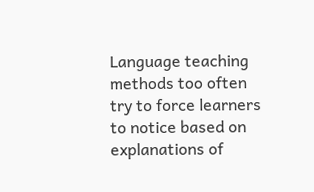Language teaching methods too often try to force learners to notice based on explanations of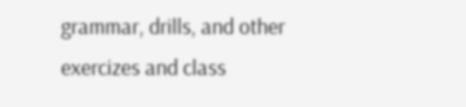grammar, drills, and other exercizes and class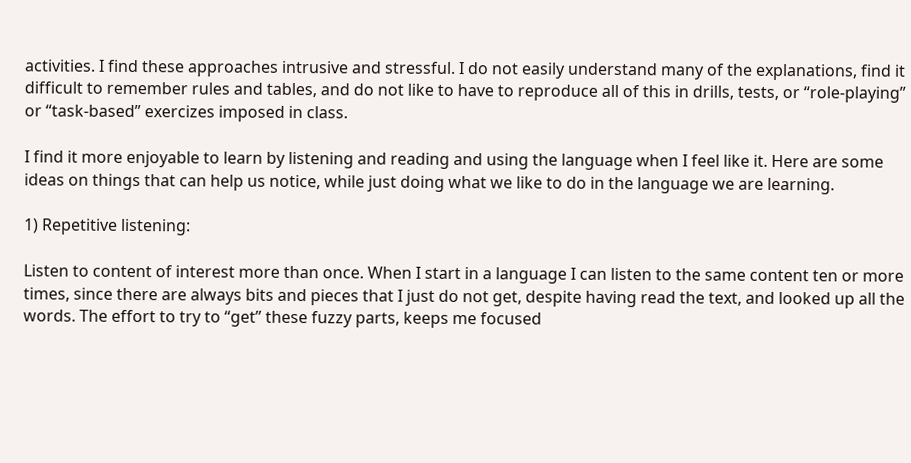activities. I find these approaches intrusive and stressful. I do not easily understand many of the explanations, find it difficult to remember rules and tables, and do not like to have to reproduce all of this in drills, tests, or “role-playing” or “task-based” exercizes imposed in class.

I find it more enjoyable to learn by listening and reading and using the language when I feel like it. Here are some ideas on things that can help us notice, while just doing what we like to do in the language we are learning.

1) Repetitive listening:

Listen to content of interest more than once. When I start in a language I can listen to the same content ten or more times, since there are always bits and pieces that I just do not get, despite having read the text, and looked up all the words. The effort to try to “get” these fuzzy parts, keeps me focused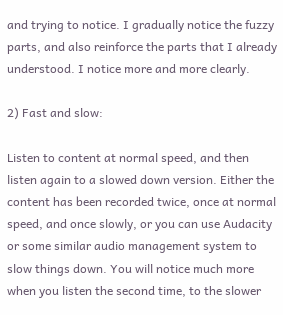and trying to notice. I gradually notice the fuzzy parts, and also reinforce the parts that I already understood. I notice more and more clearly.

2) Fast and slow:

Listen to content at normal speed, and then listen again to a slowed down version. Either the content has been recorded twice, once at normal speed, and once slowly, or you can use Audacity or some similar audio management system to slow things down. You will notice much more when you listen the second time, to the slower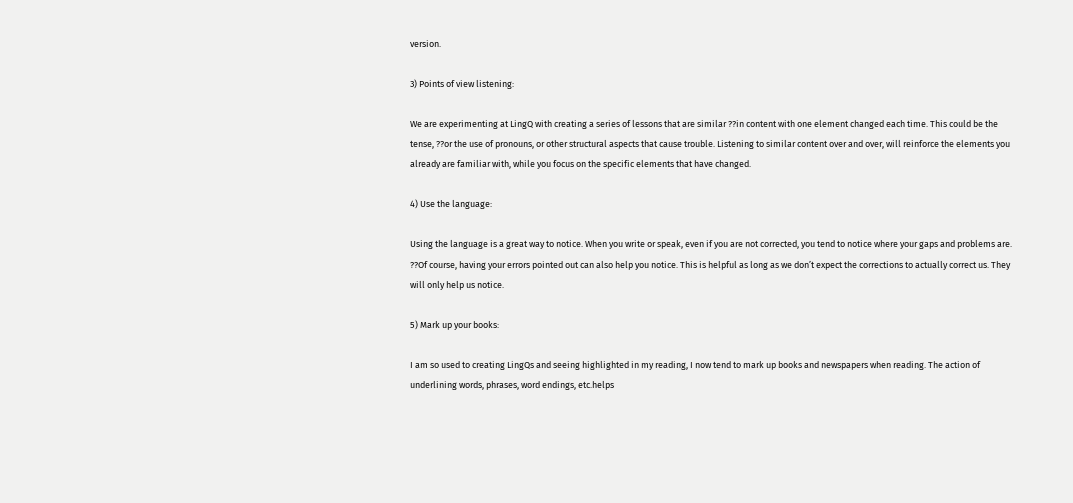version.

3) Points of view listening:

We are experimenting at LingQ with creating a series of lessons that are similar ??in content with one element changed each time. This could be the tense, ??or the use of pronouns, or other structural aspects that cause trouble. Listening to similar content over and over, will reinforce the elements you already are familiar with, while you focus on the specific elements that have changed.

4) Use the language:

Using the language is a great way to notice. When you write or speak, even if you are not corrected, you tend to notice where your gaps and problems are. ??Of course, having your errors pointed out can also help you notice. This is helpful as long as we don’t expect the corrections to actually correct us. They will only help us notice.

5) Mark up your books:

I am so used to creating LingQs and seeing highlighted in my reading, I now tend to mark up books and newspapers when reading. The action of underlining words, phrases, word endings, etc.helps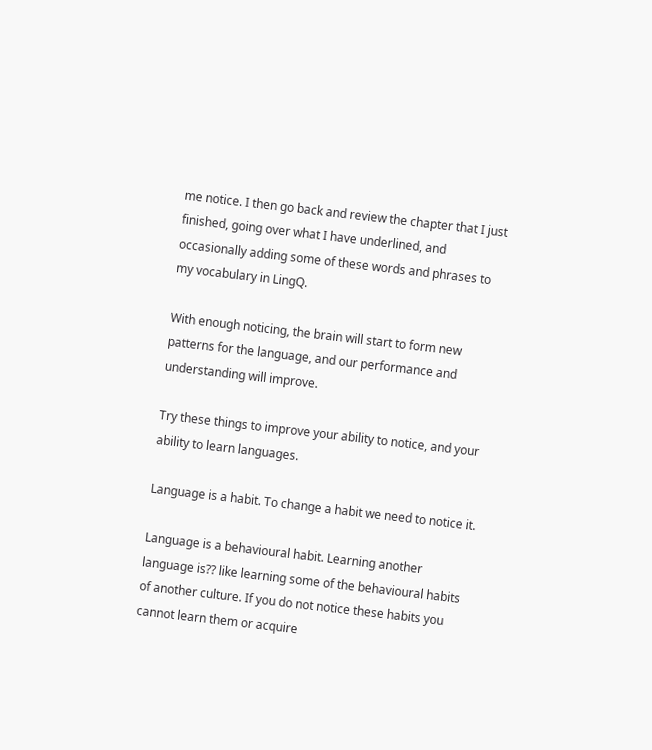me notice. I then go back and review the chapter that I just finished, going over what I have underlined, and occasionally adding some of these words and phrases to my vocabulary in LingQ.

With enough noticing, the brain will start to form new patterns for the language, and our performance and understanding will improve.

Try these things to improve your ability to notice, and your ability to learn languages.

Language is a habit. To change a habit we need to notice it.

Language is a behavioural habit. Learning another language is?? like learning some of the behavioural habits of another culture. If you do not notice these habits you cannot learn them or acquire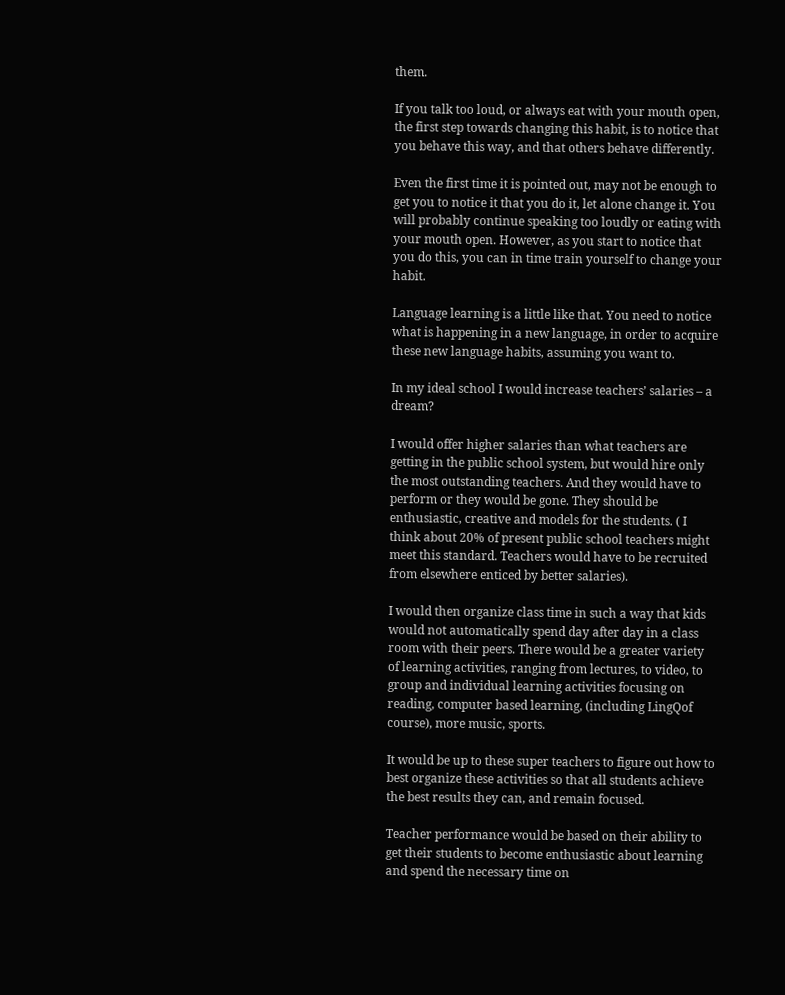them.

If you talk too loud, or always eat with your mouth open, the first step towards changing this habit, is to notice that you behave this way, and that others behave differently.

Even the first time it is pointed out, may not be enough to get you to notice it that you do it, let alone change it. You will probably continue speaking too loudly or eating with your mouth open. However, as you start to notice that you do this, you can in time train yourself to change your habit.

Language learning is a little like that. You need to notice what is happening in a new language, in order to acquire these new language habits, assuming you want to.

In my ideal school I would increase teachers’ salaries – a dream?

I would offer higher salaries than what teachers are getting in the public school system, but would hire only the most outstanding teachers. And they would have to perform or they would be gone. They should be enthusiastic, creative and models for the students. ( I think about 20% of present public school teachers might meet this standard. Teachers would have to be recruited from elsewhere enticed by better salaries).

I would then organize class time in such a way that kids would not automatically spend day after day in a class room with their peers. There would be a greater variety of learning activities, ranging from lectures, to video, to group and individual learning activities focusing on reading, computer based learning, (including LingQof course), more music, sports.

It would be up to these super teachers to figure out how to best organize these activities so that all students achieve the best results they can, and remain focused.

Teacher performance would be based on their ability to get their students to become enthusiastic about learning and spend the necessary time on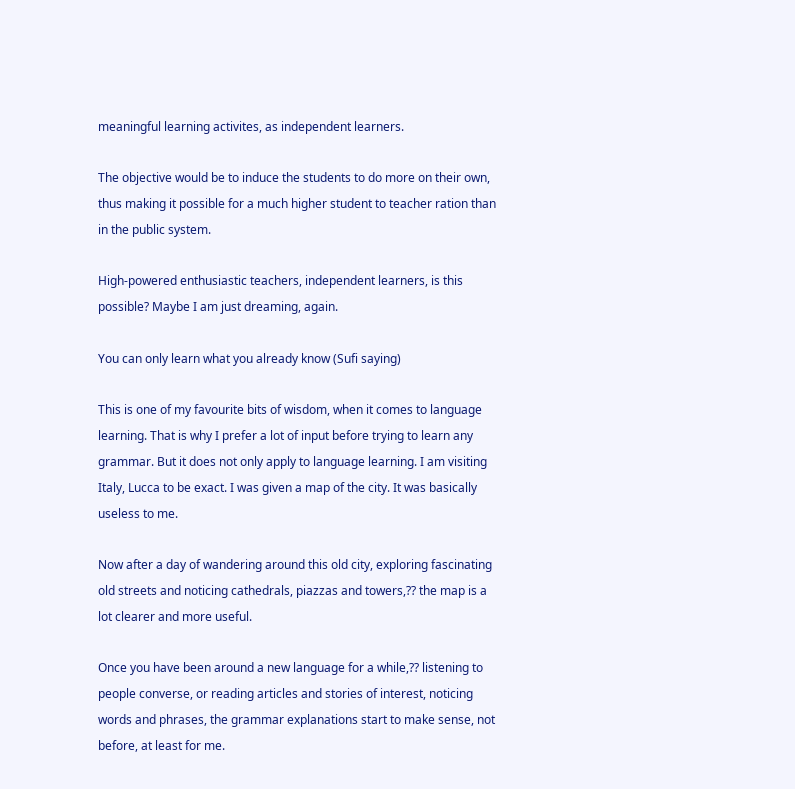meaningful learning activites, as independent learners.

The objective would be to induce the students to do more on their own, thus making it possible for a much higher student to teacher ration than in the public system.

High-powered enthusiastic teachers, independent learners, is this possible? Maybe I am just dreaming, again.

You can only learn what you already know (Sufi saying)

This is one of my favourite bits of wisdom, when it comes to language learning. That is why I prefer a lot of input before trying to learn any grammar. But it does not only apply to language learning. I am visiting Italy, Lucca to be exact. I was given a map of the city. It was basically useless to me.

Now after a day of wandering around this old city, exploring fascinating old streets and noticing cathedrals, piazzas and towers,?? the map is a lot clearer and more useful.

Once you have been around a new language for a while,?? listening to people converse, or reading articles and stories of interest, noticing words and phrases, the grammar explanations start to make sense, not before, at least for me.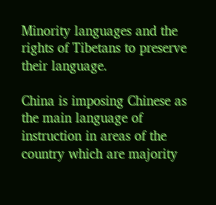Minority languages and the rights of Tibetans to preserve their language.

China is imposing Chinese as the main language of instruction in areas of the country which are majority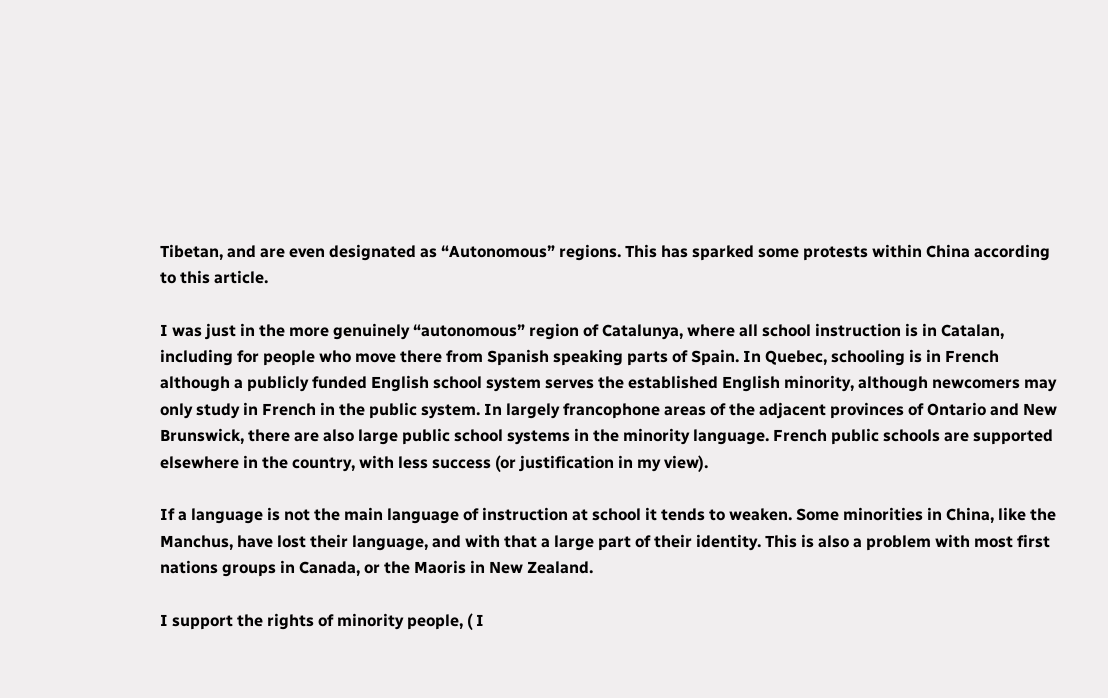Tibetan, and are even designated as “Autonomous” regions. This has sparked some protests within China according to this article.

I was just in the more genuinely “autonomous” region of Catalunya, where all school instruction is in Catalan, including for people who move there from Spanish speaking parts of Spain. In Quebec, schooling is in French although a publicly funded English school system serves the established English minority, although newcomers may only study in French in the public system. In largely francophone areas of the adjacent provinces of Ontario and New Brunswick, there are also large public school systems in the minority language. French public schools are supported elsewhere in the country, with less success (or justification in my view).

If a language is not the main language of instruction at school it tends to weaken. Some minorities in China, like the Manchus, have lost their language, and with that a large part of their identity. This is also a problem with most first nations groups in Canada, or the Maoris in New Zealand.

I support the rights of minority people, ( I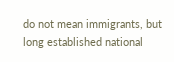do not mean immigrants, but long established national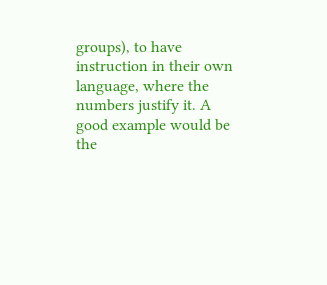groups), to have instruction in their own language, where the numbers justify it. A good example would be the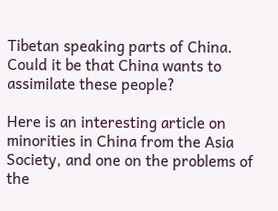Tibetan speaking parts of China. Could it be that China wants to assimilate these people?

Here is an interesting article on minorities in China from the Asia Society, and one on the problems of the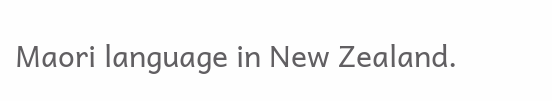Maori language in New Zealand.